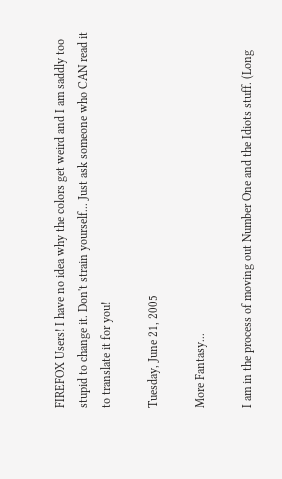FIREFOX Users! I have no idea why the colors get weird and I am saddly too stupid to change it. Don't strain yourself... Just ask someone who CAN read it to translate it for you!

Tuesday, June 21, 2005

More Fantasy...

I am in the process of moving out Number One and the Idiots stuff. (Long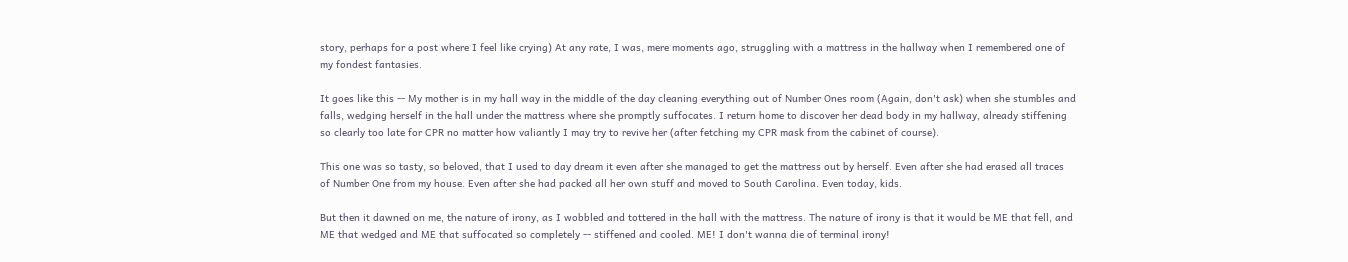story, perhaps for a post where I feel like crying) At any rate, I was, mere moments ago, struggling with a mattress in the hallway when I remembered one of my fondest fantasies.

It goes like this -- My mother is in my hall way in the middle of the day cleaning everything out of Number Ones room (Again, don't ask) when she stumbles and falls, wedging herself in the hall under the mattress where she promptly suffocates. I return home to discover her dead body in my hallway, already stiffening so clearly too late for CPR no matter how valiantly I may try to revive her (after fetching my CPR mask from the cabinet of course).

This one was so tasty, so beloved, that I used to day dream it even after she managed to get the mattress out by herself. Even after she had erased all traces of Number One from my house. Even after she had packed all her own stuff and moved to South Carolina. Even today, kids.

But then it dawned on me, the nature of irony, as I wobbled and tottered in the hall with the mattress. The nature of irony is that it would be ME that fell, and ME that wedged and ME that suffocated so completely -- stiffened and cooled. ME! I don't wanna die of terminal irony!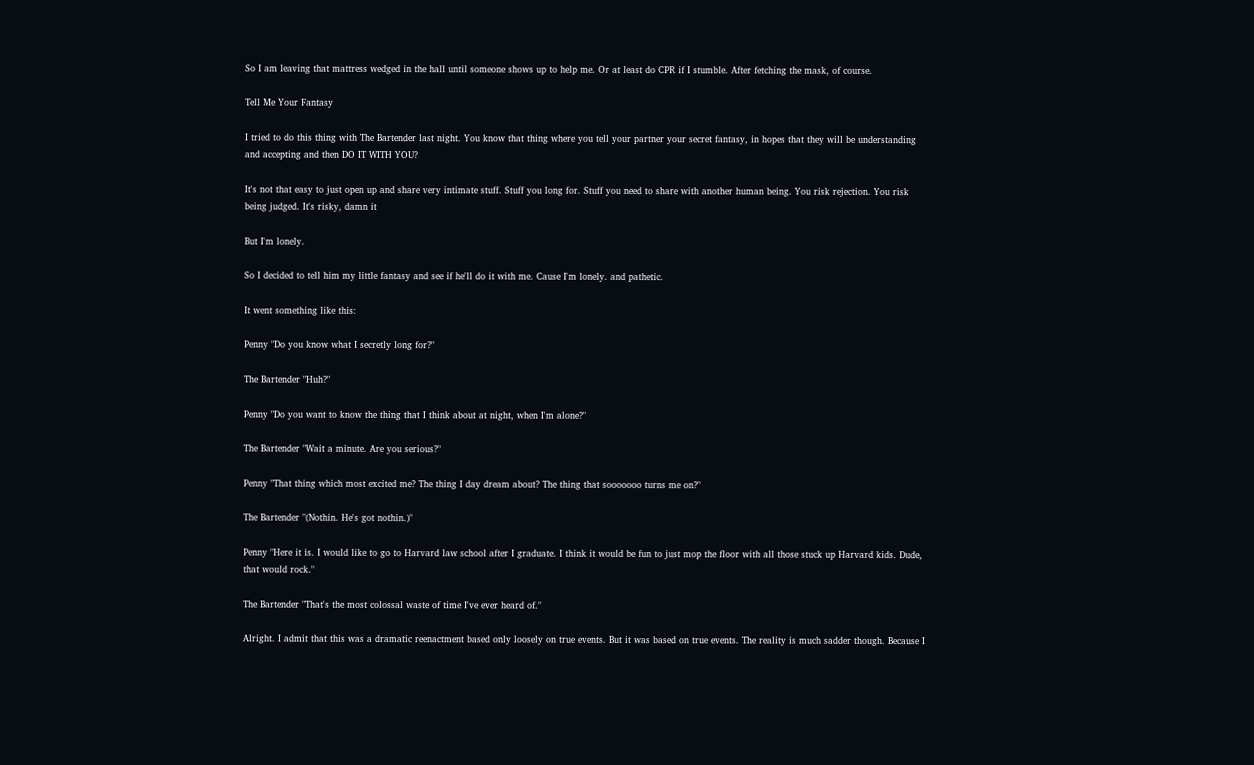So I am leaving that mattress wedged in the hall until someone shows up to help me. Or at least do CPR if I stumble. After fetching the mask, of course.

Tell Me Your Fantasy

I tried to do this thing with The Bartender last night. You know that thing where you tell your partner your secret fantasy, in hopes that they will be understanding and accepting and then DO IT WITH YOU?

It's not that easy to just open up and share very intimate stuff. Stuff you long for. Stuff you need to share with another human being. You risk rejection. You risk being judged. It's risky, damn it

But I'm lonely.

So I decided to tell him my little fantasy and see if he'll do it with me. Cause I'm lonely. and pathetic.

It went something like this:

Penny "Do you know what I secretly long for?"

The Bartender "Huh?"

Penny "Do you want to know the thing that I think about at night, when I'm alone?"

The Bartender "Wait a minute. Are you serious?"

Penny "That thing which most excited me? The thing I day dream about? The thing that sooooooo turns me on?"

The Bartender "(Nothin. He's got nothin.)"

Penny "Here it is. I would like to go to Harvard law school after I graduate. I think it would be fun to just mop the floor with all those stuck up Harvard kids. Dude, that would rock."

The Bartender "That's the most colossal waste of time I've ever heard of."

Alright. I admit that this was a dramatic reenactment based only loosely on true events. But it was based on true events. The reality is much sadder though. Because I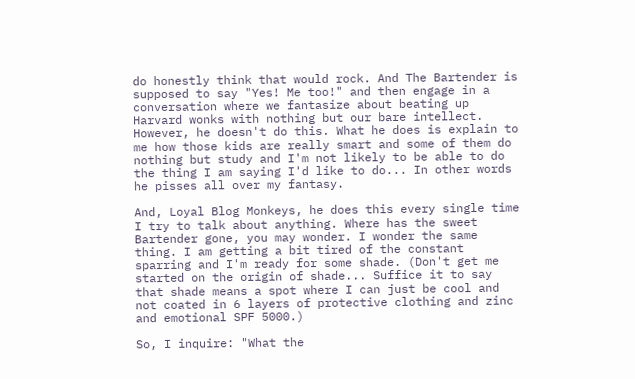do honestly think that would rock. And The Bartender is supposed to say "Yes! Me too!" and then engage in a conversation where we fantasize about beating up Harvard wonks with nothing but our bare intellect. However, he doesn't do this. What he does is explain to me how those kids are really smart and some of them do nothing but study and I'm not likely to be able to do the thing I am saying I'd like to do... In other words he pisses all over my fantasy.

And, Loyal Blog Monkeys, he does this every single time I try to talk about anything. Where has the sweet Bartender gone, you may wonder. I wonder the same thing. I am getting a bit tired of the constant sparring and I'm ready for some shade. (Don't get me started on the origin of shade... Suffice it to say that shade means a spot where I can just be cool and not coated in 6 layers of protective clothing and zinc and emotional SPF 5000.)

So, I inquire: "What the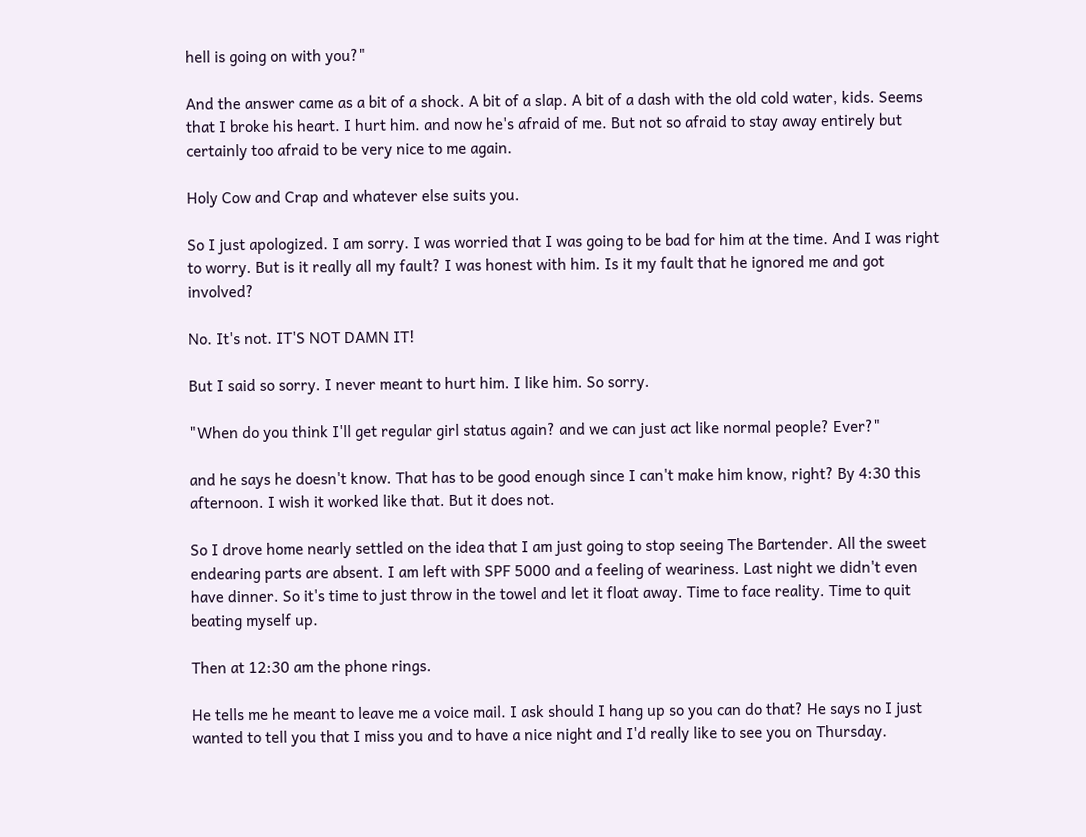hell is going on with you?"

And the answer came as a bit of a shock. A bit of a slap. A bit of a dash with the old cold water, kids. Seems that I broke his heart. I hurt him. and now he's afraid of me. But not so afraid to stay away entirely but certainly too afraid to be very nice to me again.

Holy Cow and Crap and whatever else suits you.

So I just apologized. I am sorry. I was worried that I was going to be bad for him at the time. And I was right to worry. But is it really all my fault? I was honest with him. Is it my fault that he ignored me and got involved?

No. It's not. IT'S NOT DAMN IT!

But I said so sorry. I never meant to hurt him. I like him. So sorry.

"When do you think I'll get regular girl status again? and we can just act like normal people? Ever?"

and he says he doesn't know. That has to be good enough since I can't make him know, right? By 4:30 this afternoon. I wish it worked like that. But it does not.

So I drove home nearly settled on the idea that I am just going to stop seeing The Bartender. All the sweet endearing parts are absent. I am left with SPF 5000 and a feeling of weariness. Last night we didn't even have dinner. So it's time to just throw in the towel and let it float away. Time to face reality. Time to quit beating myself up.

Then at 12:30 am the phone rings.

He tells me he meant to leave me a voice mail. I ask should I hang up so you can do that? He says no I just wanted to tell you that I miss you and to have a nice night and I'd really like to see you on Thursday.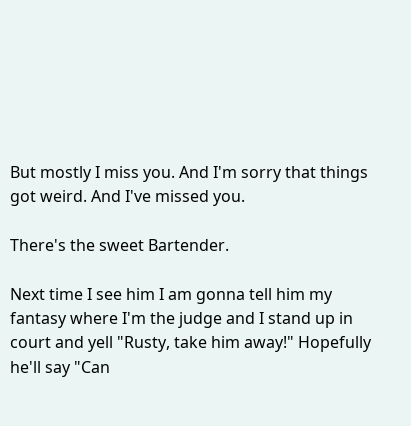But mostly I miss you. And I'm sorry that things got weird. And I've missed you.

There's the sweet Bartender.

Next time I see him I am gonna tell him my fantasy where I'm the judge and I stand up in court and yell "Rusty, take him away!" Hopefully he'll say "Can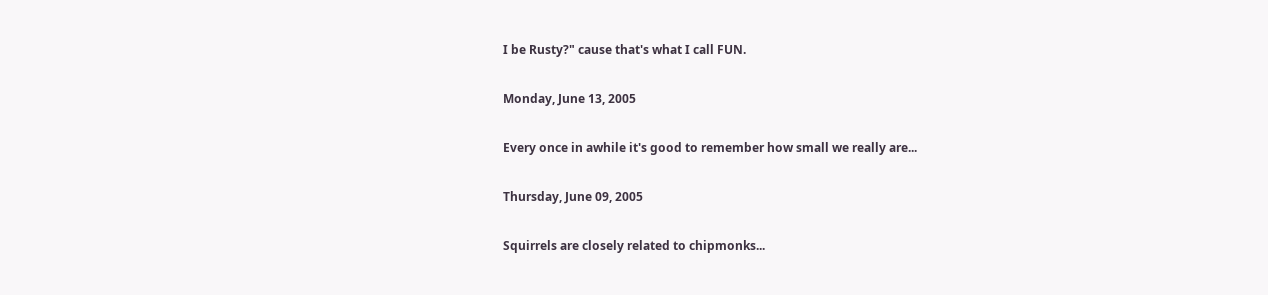I be Rusty?" cause that's what I call FUN.

Monday, June 13, 2005

Every once in awhile it's good to remember how small we really are...

Thursday, June 09, 2005

Squirrels are closely related to chipmonks...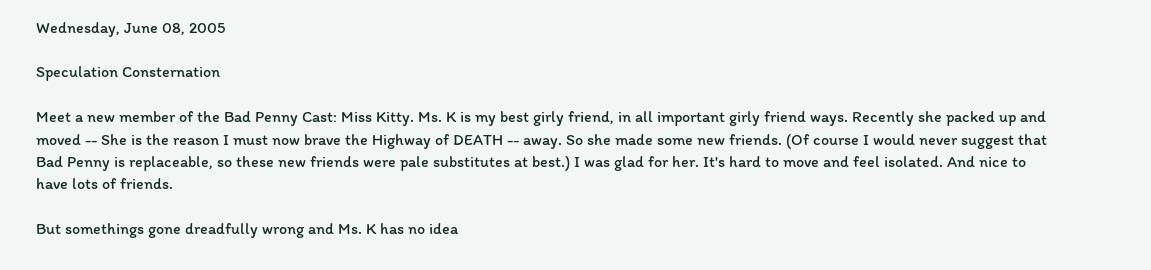Wednesday, June 08, 2005

Speculation Consternation

Meet a new member of the Bad Penny Cast: Miss Kitty. Ms. K is my best girly friend, in all important girly friend ways. Recently she packed up and moved -- She is the reason I must now brave the Highway of DEATH -- away. So she made some new friends. (Of course I would never suggest that Bad Penny is replaceable, so these new friends were pale substitutes at best.) I was glad for her. It's hard to move and feel isolated. And nice to have lots of friends.

But somethings gone dreadfully wrong and Ms. K has no idea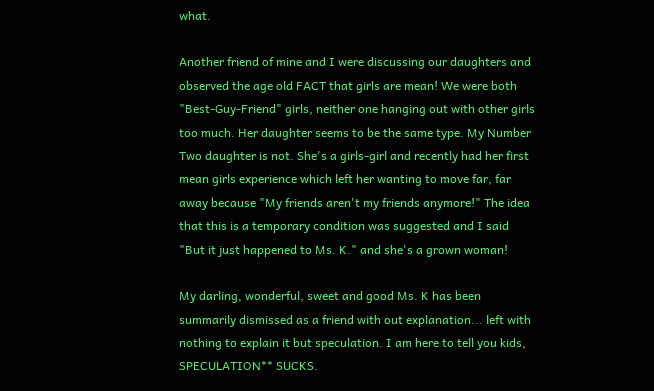what.

Another friend of mine and I were discussing our daughters and observed the age old FACT that girls are mean! We were both "Best-Guy-Friend" girls, neither one hanging out with other girls too much. Her daughter seems to be the same type. My Number Two daughter is not. She's a girls-girl and recently had her first mean girls experience which left her wanting to move far, far away because "My friends aren't my friends anymore!" The idea that this is a temporary condition was suggested and I said "But it just happened to Ms. K." and she's a grown woman!

My darling, wonderful, sweet and good Ms. K has been summarily dismissed as a friend with out explanation... left with nothing to explain it but speculation. I am here to tell you kids, SPECULATION** SUCKS.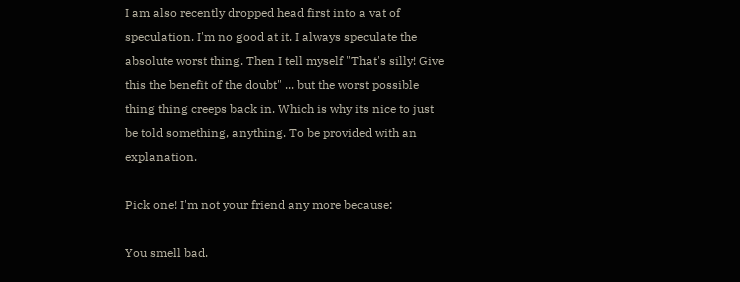I am also recently dropped head first into a vat of speculation. I'm no good at it. I always speculate the absolute worst thing. Then I tell myself "That's silly! Give this the benefit of the doubt" ... but the worst possible thing thing creeps back in. Which is why its nice to just be told something, anything. To be provided with an explanation.

Pick one! I'm not your friend any more because:

You smell bad.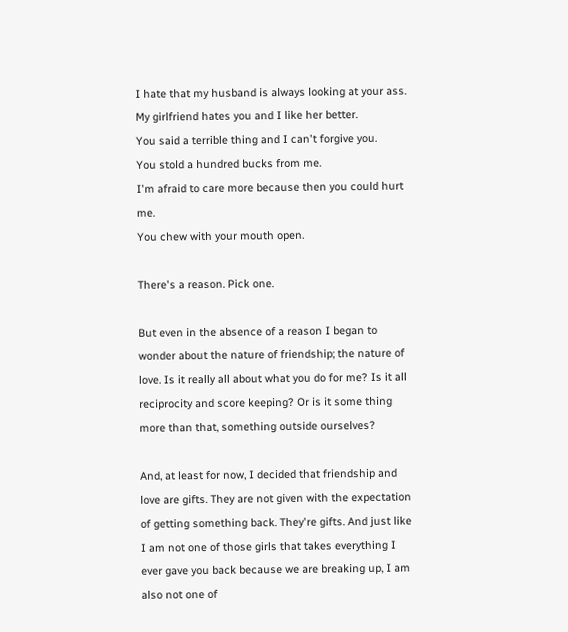I hate that my husband is always looking at your ass.
My girlfriend hates you and I like her better.
You said a terrible thing and I can't forgive you.
You stold a hundred bucks from me.
I'm afraid to care more because then you could hurt me.
You chew with your mouth open.

There's a reason. Pick one.

But even in the absence of a reason I began to wonder about the nature of friendship; the nature of love. Is it really all about what you do for me? Is it all reciprocity and score keeping? Or is it some thing more than that, something outside ourselves?

And, at least for now, I decided that friendship and love are gifts. They are not given with the expectation of getting something back. They're gifts. And just like I am not one of those girls that takes everything I ever gave you back because we are breaking up, I am also not one of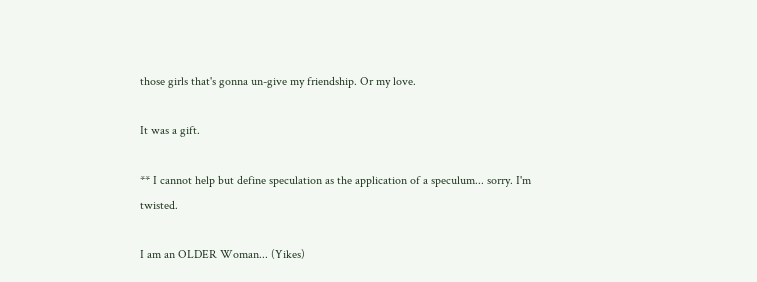those girls that's gonna un-give my friendship. Or my love.

It was a gift.

** I cannot help but define speculation as the application of a speculum... sorry. I'm twisted.

I am an OLDER Woman... (Yikes)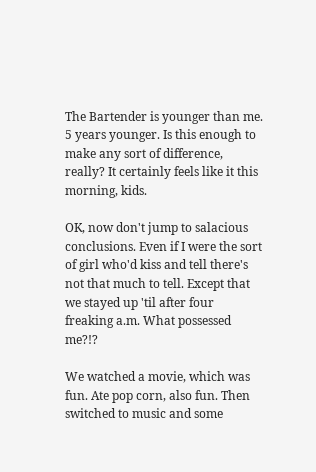The Bartender is younger than me. 5 years younger. Is this enough to make any sort of difference, really? It certainly feels like it this morning, kids.

OK, now don't jump to salacious conclusions. Even if I were the sort of girl who'd kiss and tell there's not that much to tell. Except that we stayed up 'til after four freaking a.m. What possessed me?!?

We watched a movie, which was fun. Ate pop corn, also fun. Then switched to music and some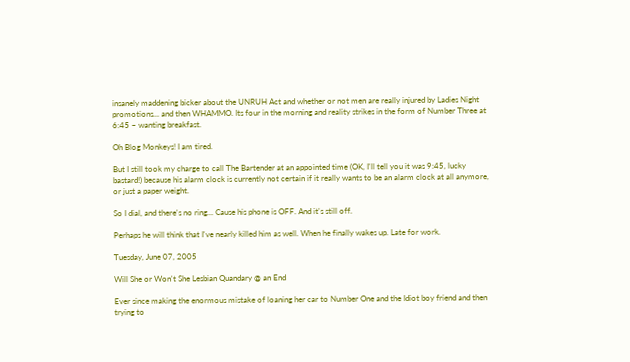insanely maddening bicker about the UNRUH Act and whether or not men are really injured by Ladies Night promotions... and then WHAMMO. Its four in the morning and reality strikes in the form of Number Three at 6:45 ~ wanting breakfast.

Oh Blog Monkeys! I am tired.

But I still took my charge to call The Bartender at an appointed time (OK, I'll tell you it was 9:45, lucky bastard!) because his alarm clock is currently not certain if it really wants to be an alarm clock at all anymore, or just a paper weight.

So I dial, and there's no ring... Cause his phone is OFF. And it's still off.

Perhaps he will think that I've nearly killed him as well. When he finally wakes up. Late for work.

Tuesday, June 07, 2005

Will She or Won't She Lesbian Quandary @ an End

Ever since making the enormous mistake of loaning her car to Number One and the Idiot boy friend and then trying to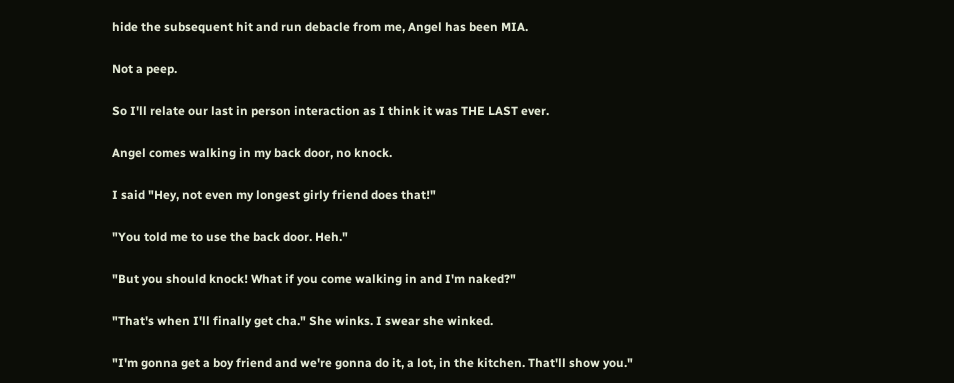hide the subsequent hit and run debacle from me, Angel has been MIA.

Not a peep.

So I'll relate our last in person interaction as I think it was THE LAST ever.

Angel comes walking in my back door, no knock.

I said "Hey, not even my longest girly friend does that!"

"You told me to use the back door. Heh."

"But you should knock! What if you come walking in and I'm naked?"

"That's when I'll finally get cha." She winks. I swear she winked.

"I'm gonna get a boy friend and we're gonna do it, a lot, in the kitchen. That'll show you."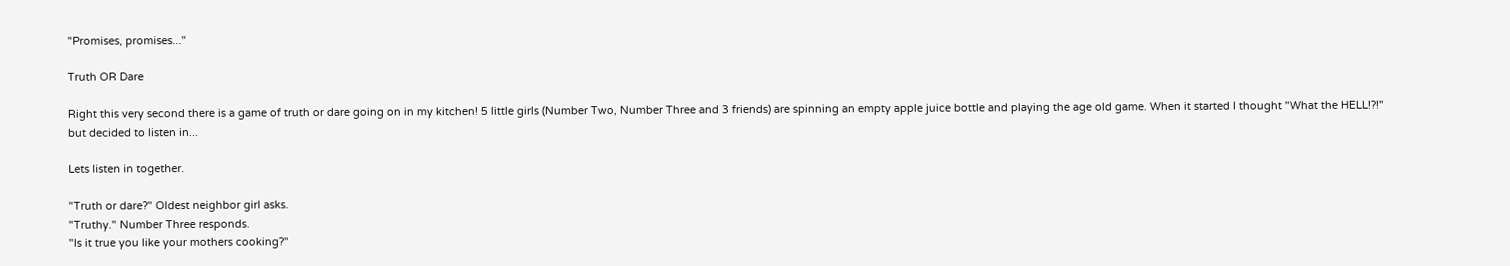"Promises, promises..."

Truth OR Dare

Right this very second there is a game of truth or dare going on in my kitchen! 5 little girls (Number Two, Number Three and 3 friends) are spinning an empty apple juice bottle and playing the age old game. When it started I thought "What the HELL!?!" but decided to listen in...

Lets listen in together.

"Truth or dare?" Oldest neighbor girl asks.
"Truthy." Number Three responds.
"Is it true you like your mothers cooking?"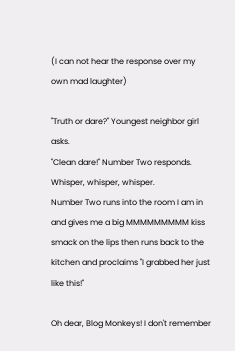(I can not hear the response over my own mad laughter)

"Truth or dare?" Youngest neighbor girl asks.
"Clean dare!" Number Two responds.
Whisper, whisper, whisper.
Number Two runs into the room I am in and gives me a big MMMMMMMMM kiss smack on the lips then runs back to the kitchen and proclaims "I grabbed her just like this!"

Oh dear, Blog Monkeys! I don't remember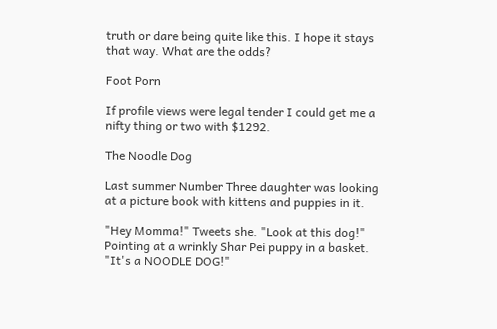truth or dare being quite like this. I hope it stays that way. What are the odds?

Foot Porn

If profile views were legal tender I could get me a nifty thing or two with $1292.

The Noodle Dog

Last summer Number Three daughter was looking at a picture book with kittens and puppies in it.

"Hey Momma!" Tweets she. "Look at this dog!" Pointing at a wrinkly Shar Pei puppy in a basket. "It's a NOODLE DOG!"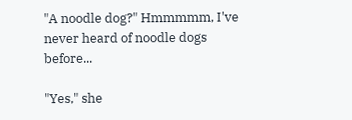"A noodle dog?" Hmmmmm, I've never heard of noodle dogs before...

"Yes," she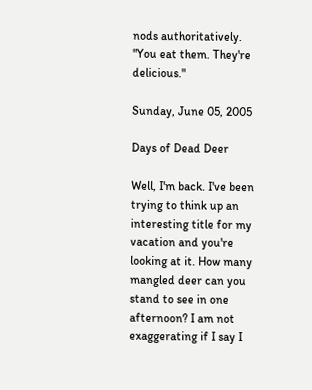nods authoritatively. "You eat them. They're delicious."

Sunday, June 05, 2005

Days of Dead Deer

Well, I'm back. I've been trying to think up an interesting title for my vacation and you're looking at it. How many mangled deer can you stand to see in one afternoon? I am not exaggerating if I say I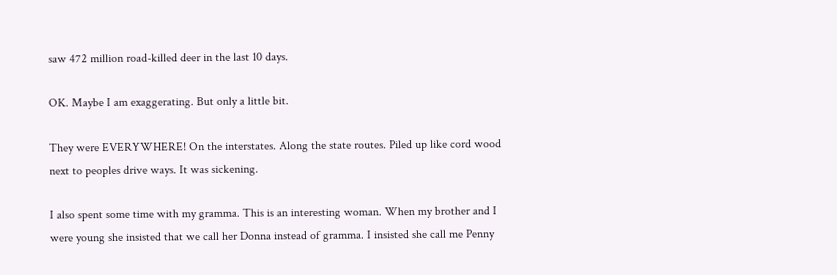saw 472 million road-killed deer in the last 10 days.

OK. Maybe I am exaggerating. But only a little bit.

They were EVERYWHERE! On the interstates. Along the state routes. Piled up like cord wood next to peoples drive ways. It was sickening.

I also spent some time with my gramma. This is an interesting woman. When my brother and I were young she insisted that we call her Donna instead of gramma. I insisted she call me Penny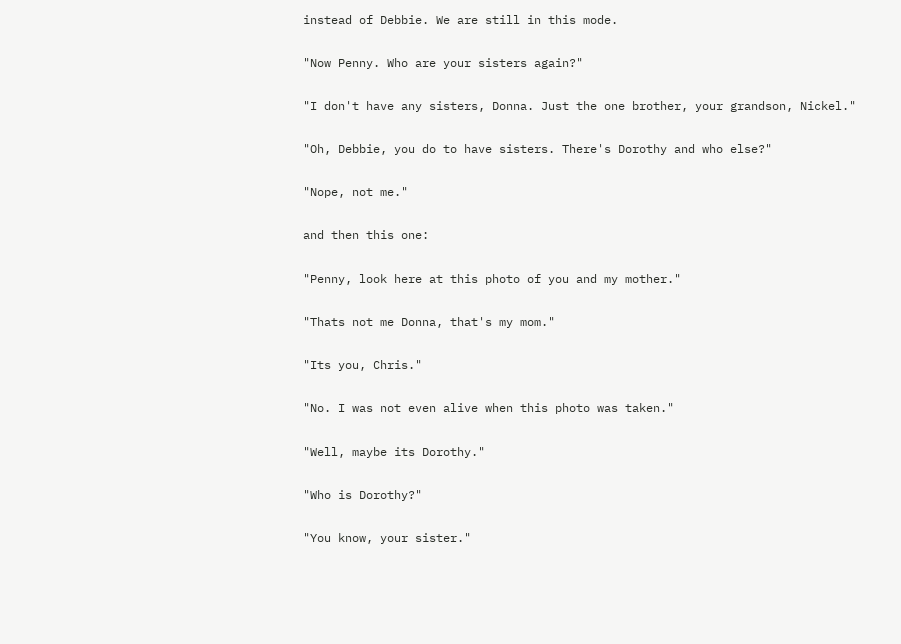instead of Debbie. We are still in this mode.

"Now Penny. Who are your sisters again?"

"I don't have any sisters, Donna. Just the one brother, your grandson, Nickel."

"Oh, Debbie, you do to have sisters. There's Dorothy and who else?"

"Nope, not me."

and then this one:

"Penny, look here at this photo of you and my mother."

"Thats not me Donna, that's my mom."

"Its you, Chris."

"No. I was not even alive when this photo was taken."

"Well, maybe its Dorothy."

"Who is Dorothy?"

"You know, your sister."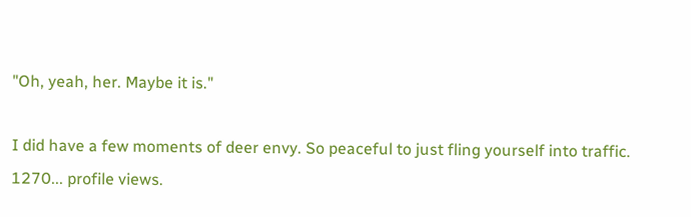"Oh, yeah, her. Maybe it is."

I did have a few moments of deer envy. So peaceful to just fling yourself into traffic.
1270... profile views.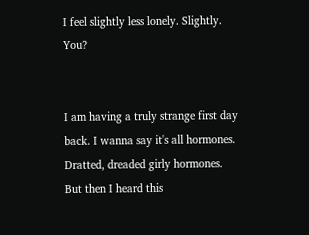I feel slightly less lonely. Slightly. You?


I am having a truly strange first day back. I wanna say it's all hormones. Dratted, dreaded girly hormones. But then I heard this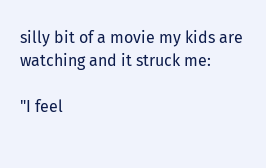silly bit of a movie my kids are watching and it struck me:

"I feel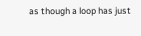as though a loop has just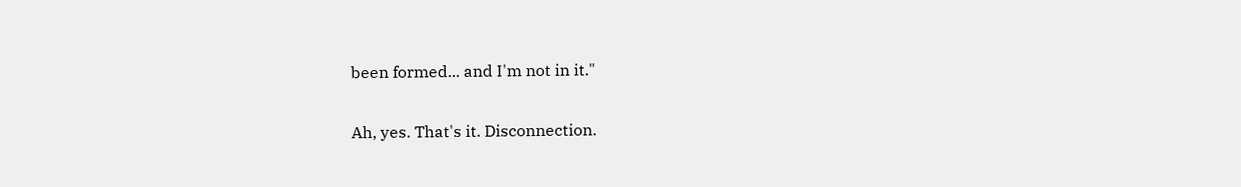been formed... and I'm not in it."

Ah, yes. That's it. Disconnection.